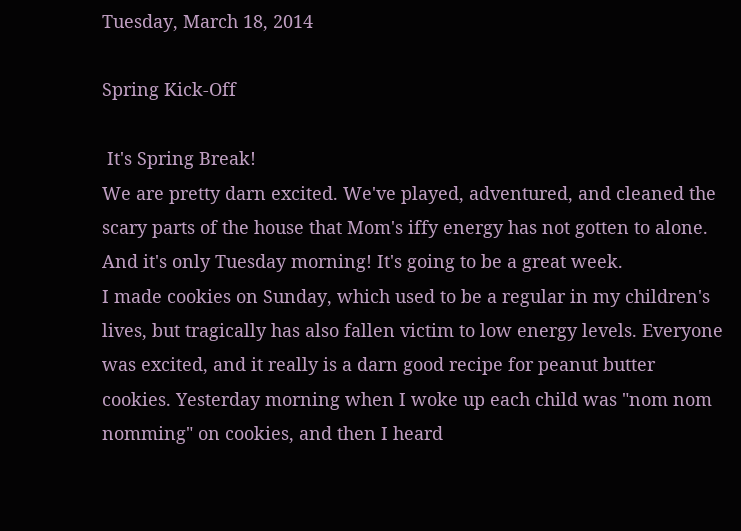Tuesday, March 18, 2014

Spring Kick-Off

 It's Spring Break!
We are pretty darn excited. We've played, adventured, and cleaned the scary parts of the house that Mom's iffy energy has not gotten to alone. And it's only Tuesday morning! It's going to be a great week.
I made cookies on Sunday, which used to be a regular in my children's lives, but tragically has also fallen victim to low energy levels. Everyone was excited, and it really is a darn good recipe for peanut butter cookies. Yesterday morning when I woke up each child was "nom nom nomming" on cookies, and then I heard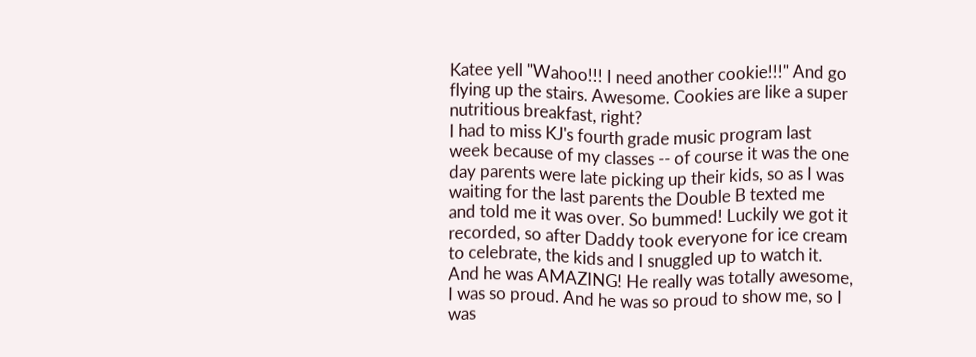Katee yell "Wahoo!!! I need another cookie!!!" And go flying up the stairs. Awesome. Cookies are like a super nutritious breakfast, right?
I had to miss KJ's fourth grade music program last week because of my classes -- of course it was the one day parents were late picking up their kids, so as I was waiting for the last parents the Double B texted me and told me it was over. So bummed! Luckily we got it recorded, so after Daddy took everyone for ice cream to celebrate, the kids and I snuggled up to watch it. And he was AMAZING! He really was totally awesome, I was so proud. And he was so proud to show me, so I was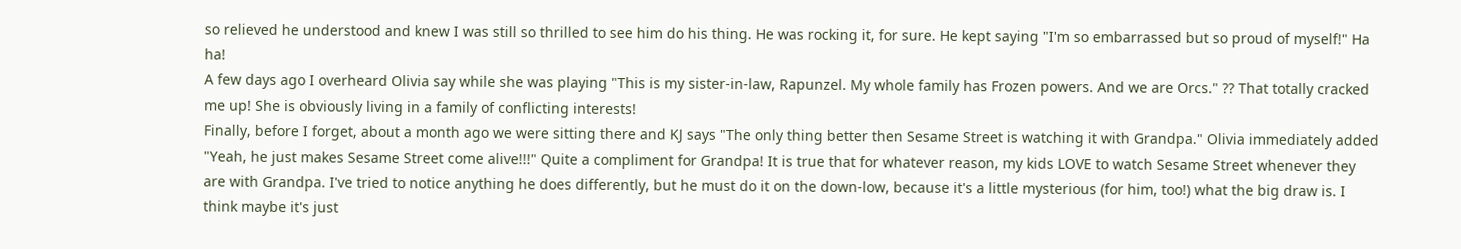so relieved he understood and knew I was still so thrilled to see him do his thing. He was rocking it, for sure. He kept saying "I'm so embarrassed but so proud of myself!" Ha ha!
A few days ago I overheard Olivia say while she was playing "This is my sister-in-law, Rapunzel. My whole family has Frozen powers. And we are Orcs." ?? That totally cracked me up! She is obviously living in a family of conflicting interests!
Finally, before I forget, about a month ago we were sitting there and KJ says "The only thing better then Sesame Street is watching it with Grandpa." Olivia immediately added "Yeah, he just makes Sesame Street come alive!!!" Quite a compliment for Grandpa! It is true that for whatever reason, my kids LOVE to watch Sesame Street whenever they are with Grandpa. I've tried to notice anything he does differently, but he must do it on the down-low, because it's a little mysterious (for him, too!) what the big draw is. I think maybe it's just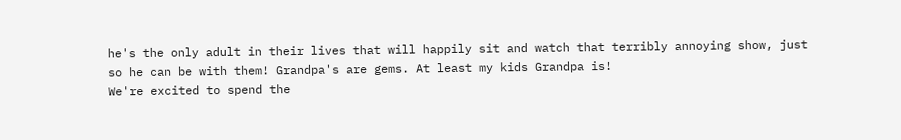he's the only adult in their lives that will happily sit and watch that terribly annoying show, just so he can be with them! Grandpa's are gems. At least my kids Grandpa is!
We're excited to spend the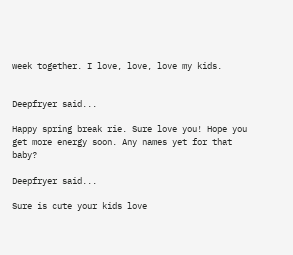week together. I love, love, love my kids.


Deepfryer said...

Happy spring break rie. Sure love you! Hope you get more energy soon. Any names yet for that baby?

Deepfryer said...

Sure is cute your kids love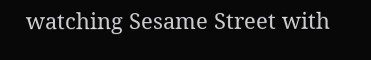watching Sesame Street with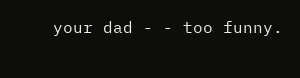your dad - - too funny.